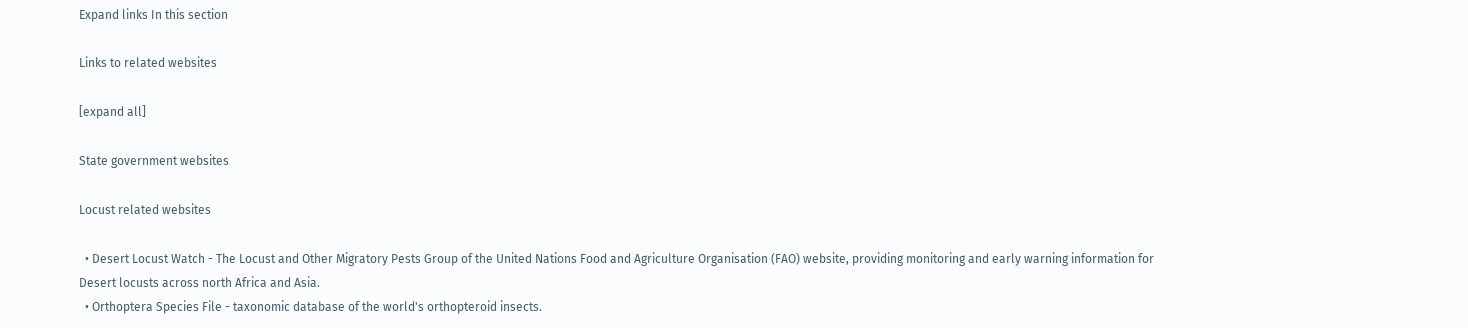Expand links In this section

Links to related websites

[expand all]

State government websites

Locust related websites

  • Desert Locust Watch - The Locust and Other Migratory Pests Group of the United Nations Food and Agriculture Organisation (FAO) website, providing monitoring and early warning information for Desert locusts across north Africa and Asia.
  • Orthoptera Species File - taxonomic database of the world's orthopteroid insects.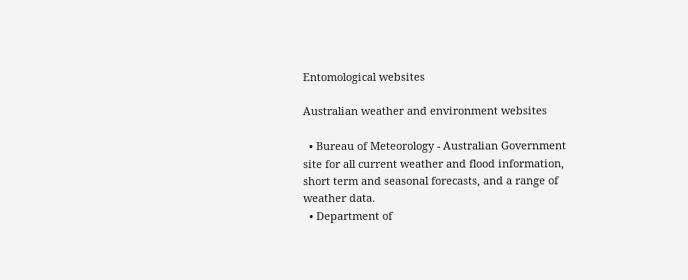Entomological websites

Australian weather and environment websites

  • Bureau of Meteorology - Australian Government site for all current weather and flood information, short term and seasonal forecasts, and a range of weather data.
  • Department of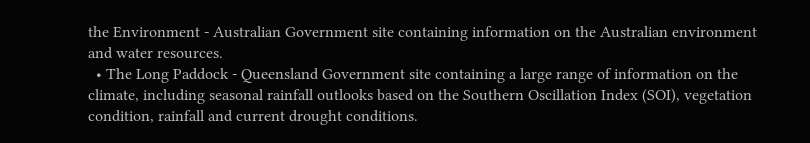the Environment - Australian Government site containing information on the Australian environment and water resources.
  • The Long Paddock - Queensland Government site containing a large range of information on the climate, including seasonal rainfall outlooks based on the Southern Oscillation Index (SOI), vegetation condition, rainfall and current drought conditions.